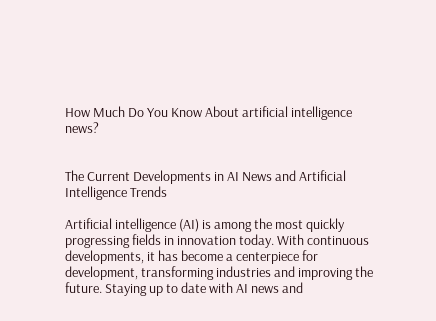How Much Do You Know About artificial intelligence news?


The Current Developments in AI News and Artificial Intelligence Trends

Artificial intelligence (AI) is among the most quickly progressing fields in innovation today. With continuous developments, it has become a centerpiece for development, transforming industries and improving the future. Staying up to date with AI news and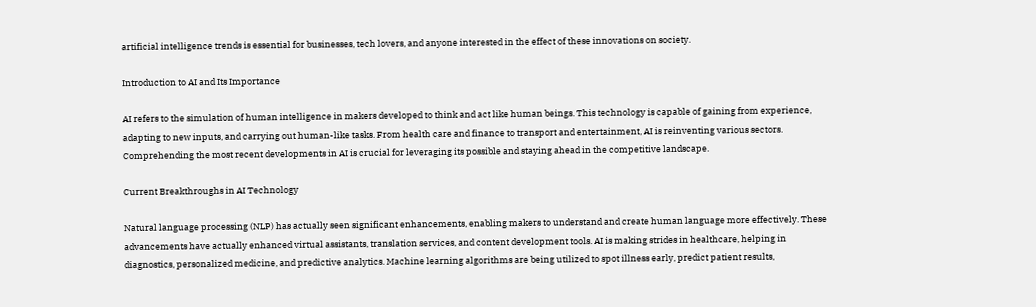artificial intelligence trends is essential for businesses, tech lovers, and anyone interested in the effect of these innovations on society.

Introduction to AI and Its Importance

AI refers to the simulation of human intelligence in makers developed to think and act like human beings. This technology is capable of gaining from experience, adapting to new inputs, and carrying out human-like tasks. From health care and finance to transport and entertainment, AI is reinventing various sectors. Comprehending the most recent developments in AI is crucial for leveraging its possible and staying ahead in the competitive landscape.

Current Breakthroughs in AI Technology

Natural language processing (NLP) has actually seen significant enhancements, enabling makers to understand and create human language more effectively. These advancements have actually enhanced virtual assistants, translation services, and content development tools. AI is making strides in healthcare, helping in diagnostics, personalized medicine, and predictive analytics. Machine learning algorithms are being utilized to spot illness early, predict patient results,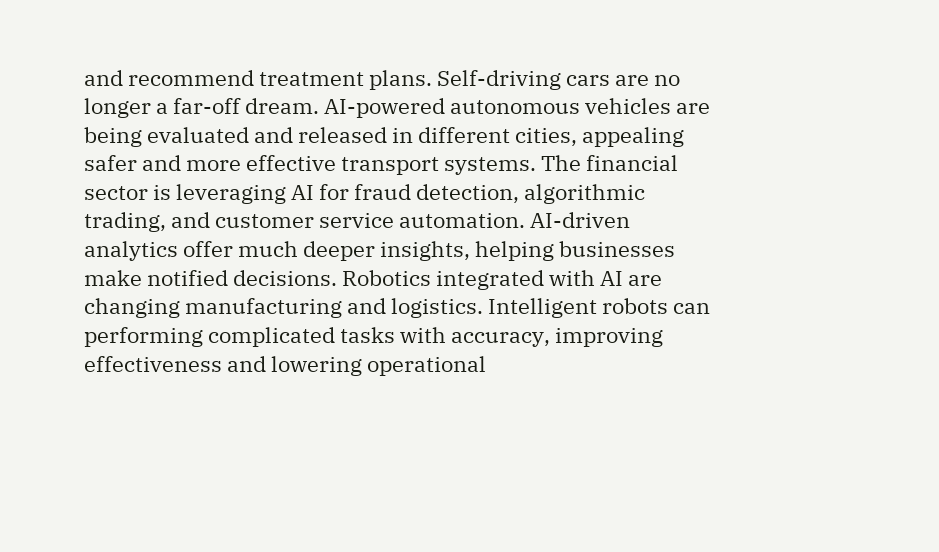and recommend treatment plans. Self-driving cars are no longer a far-off dream. AI-powered autonomous vehicles are being evaluated and released in different cities, appealing safer and more effective transport systems. The financial sector is leveraging AI for fraud detection, algorithmic trading, and customer service automation. AI-driven analytics offer much deeper insights, helping businesses make notified decisions. Robotics integrated with AI are changing manufacturing and logistics. Intelligent robots can performing complicated tasks with accuracy, improving effectiveness and lowering operational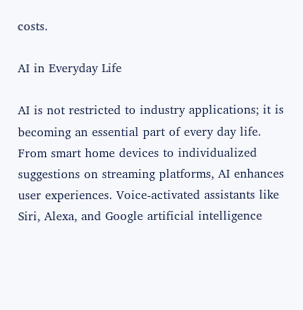costs.

AI in Everyday Life

AI is not restricted to industry applications; it is becoming an essential part of every day life. From smart home devices to individualized suggestions on streaming platforms, AI enhances user experiences. Voice-activated assistants like Siri, Alexa, and Google artificial intelligence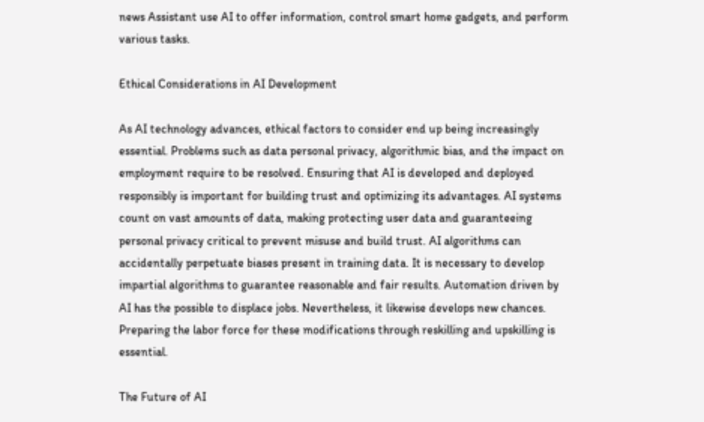news Assistant use AI to offer information, control smart home gadgets, and perform various tasks.

Ethical Considerations in AI Development

As AI technology advances, ethical factors to consider end up being increasingly essential. Problems such as data personal privacy, algorithmic bias, and the impact on employment require to be resolved. Ensuring that AI is developed and deployed responsibly is important for building trust and optimizing its advantages. AI systems count on vast amounts of data, making protecting user data and guaranteeing personal privacy critical to prevent misuse and build trust. AI algorithms can accidentally perpetuate biases present in training data. It is necessary to develop impartial algorithms to guarantee reasonable and fair results. Automation driven by AI has the possible to displace jobs. Nevertheless, it likewise develops new chances. Preparing the labor force for these modifications through reskilling and upskilling is essential.

The Future of AI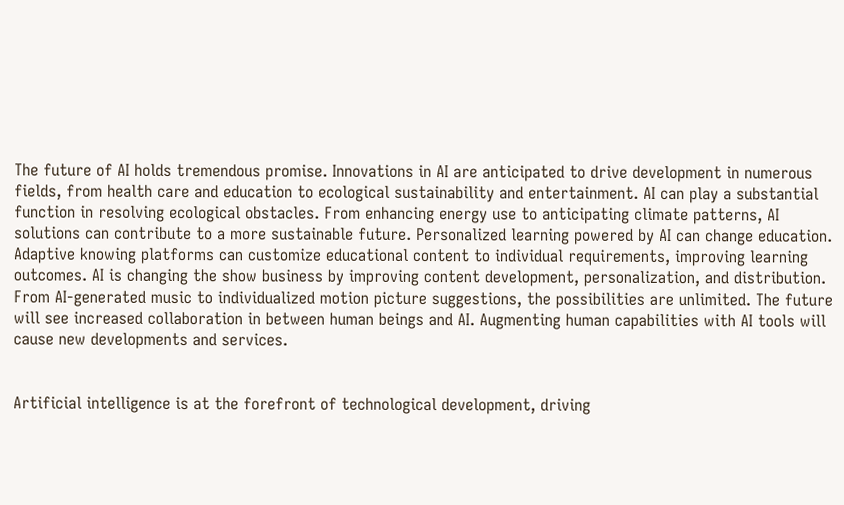The future of AI holds tremendous promise. Innovations in AI are anticipated to drive development in numerous fields, from health care and education to ecological sustainability and entertainment. AI can play a substantial function in resolving ecological obstacles. From enhancing energy use to anticipating climate patterns, AI solutions can contribute to a more sustainable future. Personalized learning powered by AI can change education. Adaptive knowing platforms can customize educational content to individual requirements, improving learning outcomes. AI is changing the show business by improving content development, personalization, and distribution. From AI-generated music to individualized motion picture suggestions, the possibilities are unlimited. The future will see increased collaboration in between human beings and AI. Augmenting human capabilities with AI tools will cause new developments and services.


Artificial intelligence is at the forefront of technological development, driving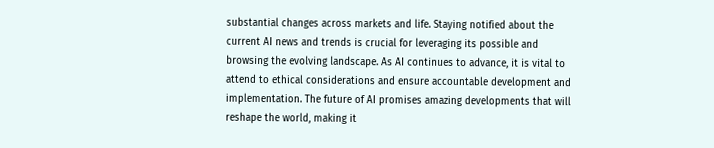substantial changes across markets and life. Staying notified about the current AI news and trends is crucial for leveraging its possible and browsing the evolving landscape. As AI continues to advance, it is vital to attend to ethical considerations and ensure accountable development and implementation. The future of AI promises amazing developments that will reshape the world, making it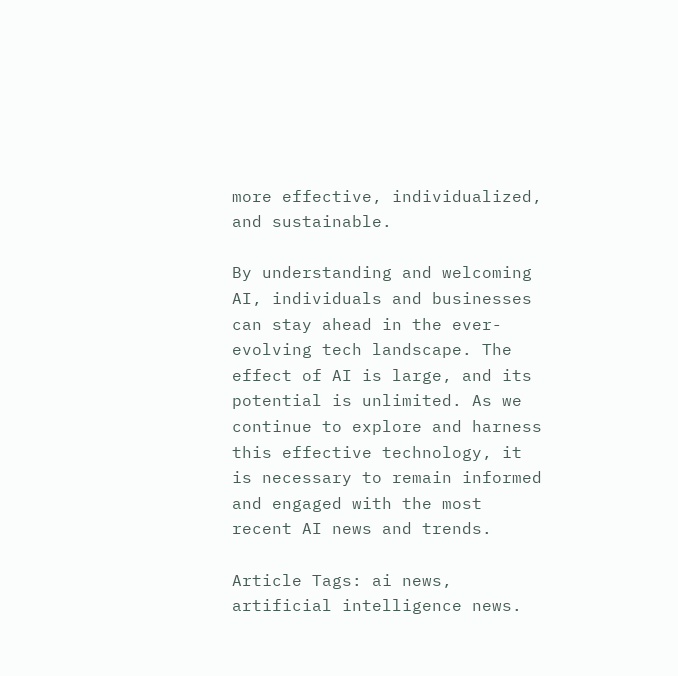more effective, individualized, and sustainable.

By understanding and welcoming AI, individuals and businesses can stay ahead in the ever-evolving tech landscape. The effect of AI is large, and its potential is unlimited. As we continue to explore and harness this effective technology, it is necessary to remain informed and engaged with the most recent AI news and trends.

Article Tags: ai news, artificial intelligence news.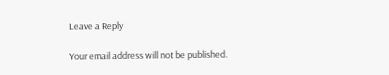Leave a Reply

Your email address will not be published.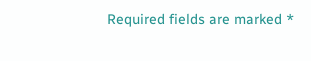Required fields are marked *